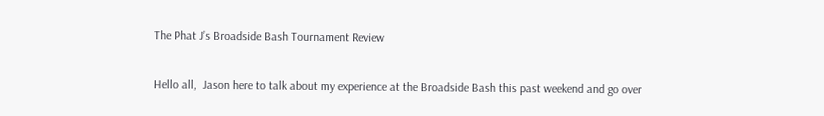The Phat J’s Broadside Bash Tournament Review

Hello all,  Jason here to talk about my experience at the Broadside Bash this past weekend and go over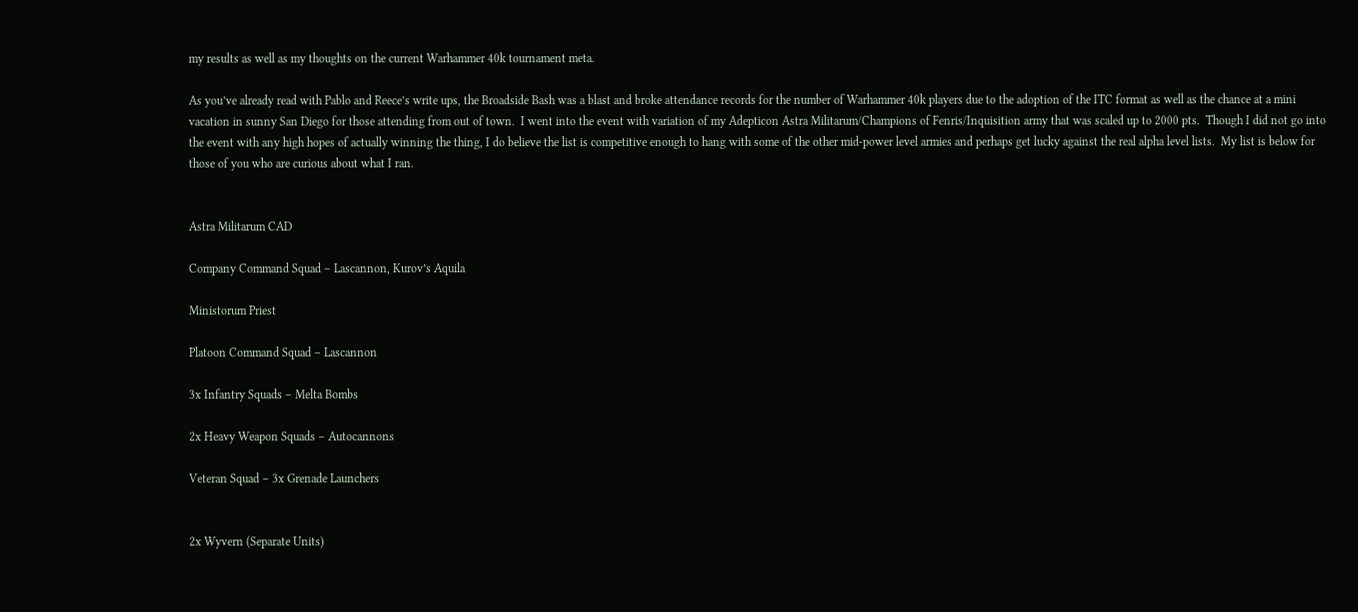my results as well as my thoughts on the current Warhammer 40k tournament meta.

As you’ve already read with Pablo and Reece’s write ups, the Broadside Bash was a blast and broke attendance records for the number of Warhammer 40k players due to the adoption of the ITC format as well as the chance at a mini vacation in sunny San Diego for those attending from out of town.  I went into the event with variation of my Adepticon Astra Militarum/Champions of Fenris/Inquisition army that was scaled up to 2000 pts.  Though I did not go into the event with any high hopes of actually winning the thing, I do believe the list is competitive enough to hang with some of the other mid-power level armies and perhaps get lucky against the real alpha level lists.  My list is below for those of you who are curious about what I ran.


Astra Militarum CAD

Company Command Squad – Lascannon, Kurov’s Aquila

Ministorum Priest

Platoon Command Squad – Lascannon

3x Infantry Squads – Melta Bombs

2x Heavy Weapon Squads – Autocannons

Veteran Squad – 3x Grenade Launchers


2x Wyvern (Separate Units)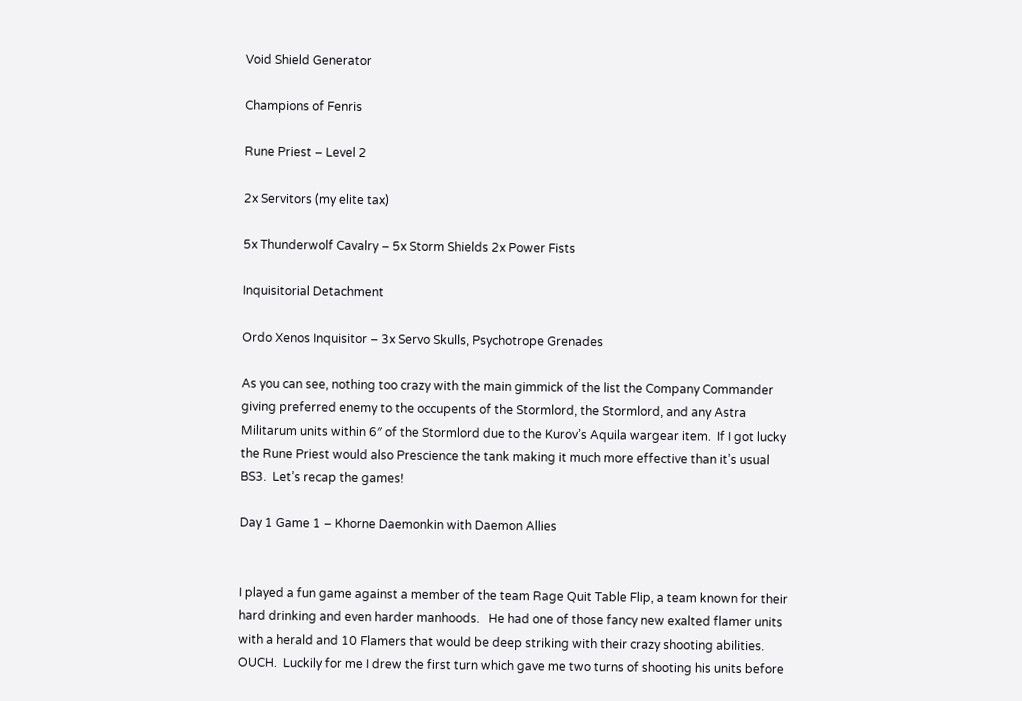Void Shield Generator

Champions of Fenris

Rune Priest – Level 2

2x Servitors (my elite tax)

5x Thunderwolf Cavalry – 5x Storm Shields 2x Power Fists

Inquisitorial Detachment

Ordo Xenos Inquisitor – 3x Servo Skulls, Psychotrope Grenades

As you can see, nothing too crazy with the main gimmick of the list the Company Commander giving preferred enemy to the occupents of the Stormlord, the Stormlord, and any Astra Militarum units within 6″ of the Stormlord due to the Kurov’s Aquila wargear item.  If I got lucky the Rune Priest would also Prescience the tank making it much more effective than it’s usual BS3.  Let’s recap the games!

Day 1 Game 1 – Khorne Daemonkin with Daemon Allies


I played a fun game against a member of the team Rage Quit Table Flip, a team known for their hard drinking and even harder manhoods.   He had one of those fancy new exalted flamer units with a herald and 10 Flamers that would be deep striking with their crazy shooting abilities. OUCH.  Luckily for me I drew the first turn which gave me two turns of shooting his units before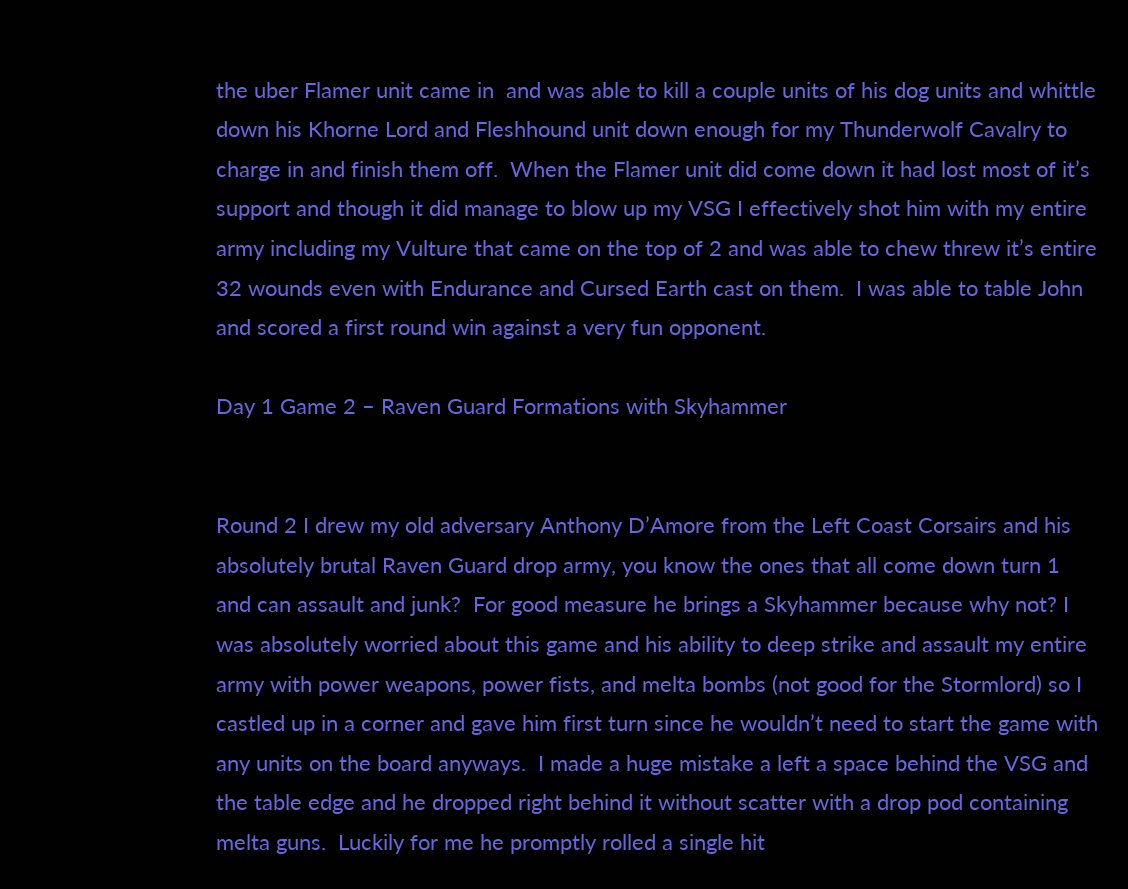the uber Flamer unit came in  and was able to kill a couple units of his dog units and whittle down his Khorne Lord and Fleshhound unit down enough for my Thunderwolf Cavalry to charge in and finish them off.  When the Flamer unit did come down it had lost most of it’s support and though it did manage to blow up my VSG I effectively shot him with my entire army including my Vulture that came on the top of 2 and was able to chew threw it’s entire 32 wounds even with Endurance and Cursed Earth cast on them.  I was able to table John and scored a first round win against a very fun opponent.

Day 1 Game 2 – Raven Guard Formations with Skyhammer


Round 2 I drew my old adversary Anthony D’Amore from the Left Coast Corsairs and his absolutely brutal Raven Guard drop army, you know the ones that all come down turn 1 and can assault and junk?  For good measure he brings a Skyhammer because why not? I was absolutely worried about this game and his ability to deep strike and assault my entire army with power weapons, power fists, and melta bombs (not good for the Stormlord) so I castled up in a corner and gave him first turn since he wouldn’t need to start the game with any units on the board anyways.  I made a huge mistake a left a space behind the VSG and the table edge and he dropped right behind it without scatter with a drop pod containing melta guns.  Luckily for me he promptly rolled a single hit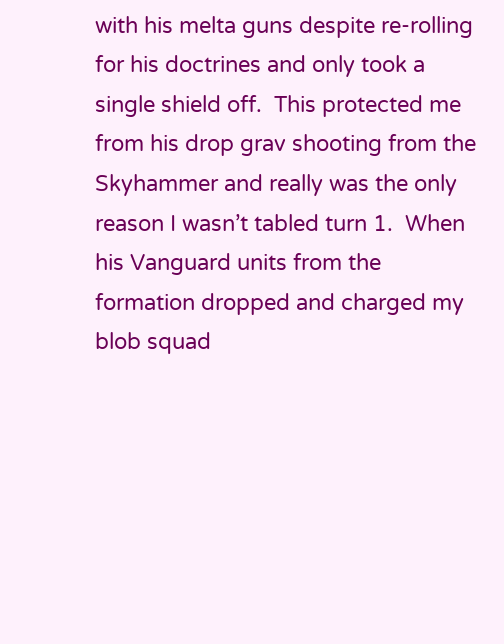with his melta guns despite re-rolling for his doctrines and only took a single shield off.  This protected me from his drop grav shooting from the Skyhammer and really was the only reason I wasn’t tabled turn 1.  When his Vanguard units from the formation dropped and charged my blob squad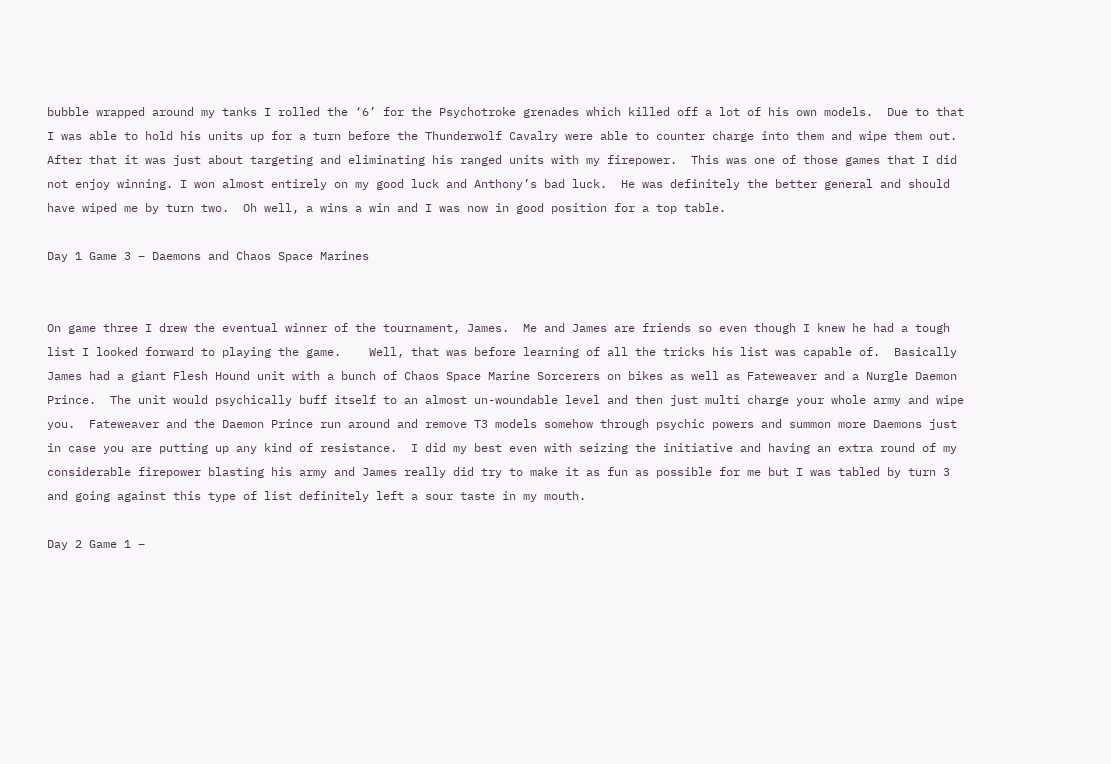bubble wrapped around my tanks I rolled the ‘6’ for the Psychotroke grenades which killed off a lot of his own models.  Due to that I was able to hold his units up for a turn before the Thunderwolf Cavalry were able to counter charge into them and wipe them out.  After that it was just about targeting and eliminating his ranged units with my firepower.  This was one of those games that I did not enjoy winning. I won almost entirely on my good luck and Anthony’s bad luck.  He was definitely the better general and should have wiped me by turn two.  Oh well, a wins a win and I was now in good position for a top table.

Day 1 Game 3 – Daemons and Chaos Space Marines


On game three I drew the eventual winner of the tournament, James.  Me and James are friends so even though I knew he had a tough list I looked forward to playing the game.    Well, that was before learning of all the tricks his list was capable of.  Basically James had a giant Flesh Hound unit with a bunch of Chaos Space Marine Sorcerers on bikes as well as Fateweaver and a Nurgle Daemon Prince.  The unit would psychically buff itself to an almost un-woundable level and then just multi charge your whole army and wipe you.  Fateweaver and the Daemon Prince run around and remove T3 models somehow through psychic powers and summon more Daemons just in case you are putting up any kind of resistance.  I did my best even with seizing the initiative and having an extra round of my considerable firepower blasting his army and James really did try to make it as fun as possible for me but I was tabled by turn 3 and going against this type of list definitely left a sour taste in my mouth.

Day 2 Game 1 –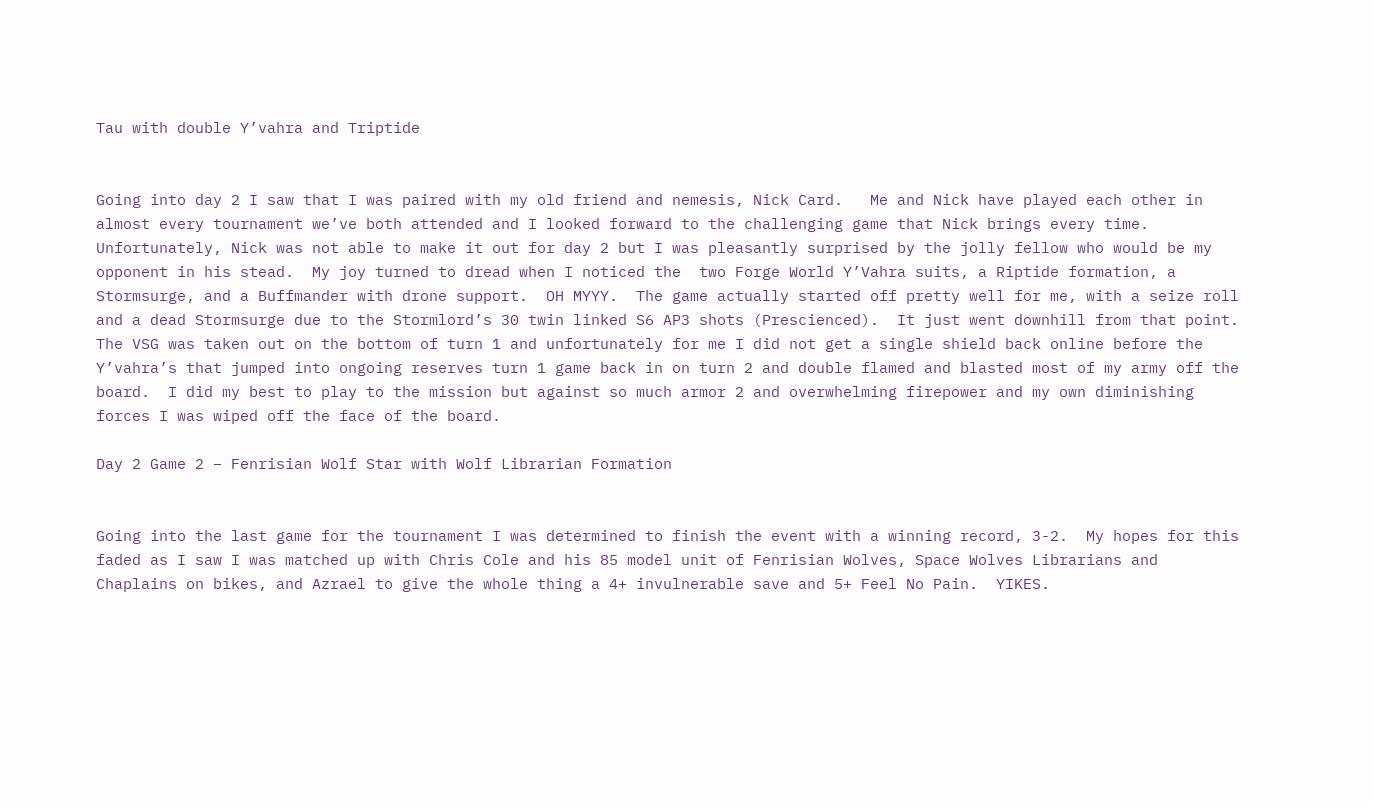Tau with double Y’vahra and Triptide


Going into day 2 I saw that I was paired with my old friend and nemesis, Nick Card.   Me and Nick have played each other in almost every tournament we’ve both attended and I looked forward to the challenging game that Nick brings every time.  Unfortunately, Nick was not able to make it out for day 2 but I was pleasantly surprised by the jolly fellow who would be my opponent in his stead.  My joy turned to dread when I noticed the  two Forge World Y’Vahra suits, a Riptide formation, a Stormsurge, and a Buffmander with drone support.  OH MYYY.  The game actually started off pretty well for me, with a seize roll and a dead Stormsurge due to the Stormlord’s 30 twin linked S6 AP3 shots (Prescienced).  It just went downhill from that point. The VSG was taken out on the bottom of turn 1 and unfortunately for me I did not get a single shield back online before the Y’vahra’s that jumped into ongoing reserves turn 1 game back in on turn 2 and double flamed and blasted most of my army off the board.  I did my best to play to the mission but against so much armor 2 and overwhelming firepower and my own diminishing forces I was wiped off the face of the board.

Day 2 Game 2 – Fenrisian Wolf Star with Wolf Librarian Formation


Going into the last game for the tournament I was determined to finish the event with a winning record, 3-2.  My hopes for this faded as I saw I was matched up with Chris Cole and his 85 model unit of Fenrisian Wolves, Space Wolves Librarians and Chaplains on bikes, and Azrael to give the whole thing a 4+ invulnerable save and 5+ Feel No Pain.  YIKES.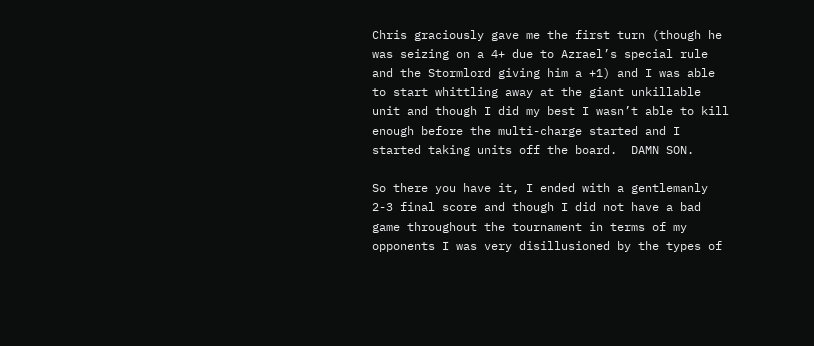Chris graciously gave me the first turn (though he was seizing on a 4+ due to Azrael’s special rule and the Stormlord giving him a +1) and I was able to start whittling away at the giant unkillable unit and though I did my best I wasn’t able to kill enough before the multi-charge started and I started taking units off the board.  DAMN SON.

So there you have it, I ended with a gentlemanly 2-3 final score and though I did not have a bad game throughout the tournament in terms of my opponents I was very disillusioned by the types of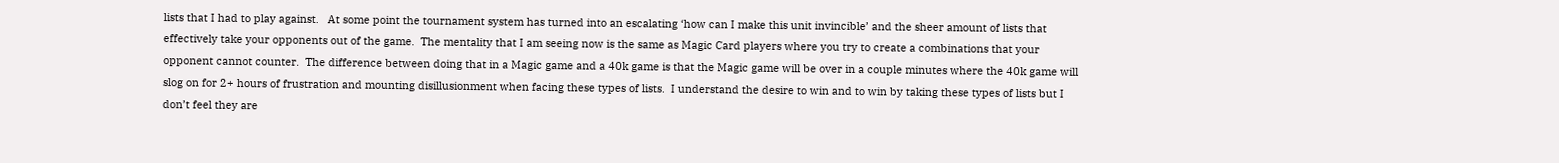lists that I had to play against.   At some point the tournament system has turned into an escalating ‘how can I make this unit invincible’ and the sheer amount of lists that effectively take your opponents out of the game.  The mentality that I am seeing now is the same as Magic Card players where you try to create a combinations that your opponent cannot counter.  The difference between doing that in a Magic game and a 40k game is that the Magic game will be over in a couple minutes where the 40k game will slog on for 2+ hours of frustration and mounting disillusionment when facing these types of lists.  I understand the desire to win and to win by taking these types of lists but I don’t feel they are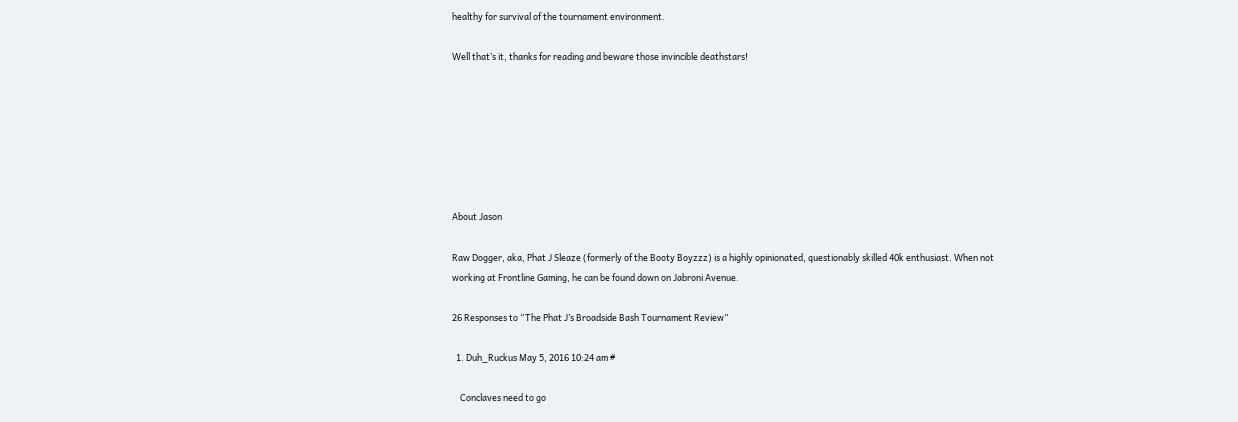healthy for survival of the tournament environment.

Well that’s it, thanks for reading and beware those invincible deathstars!







About Jason

Raw Dogger, aka, Phat J Sleaze (formerly of the Booty Boyzzz) is a highly opinionated, questionably skilled 40k enthusiast. When not working at Frontline Gaming, he can be found down on Jabroni Avenue.

26 Responses to “The Phat J’s Broadside Bash Tournament Review”

  1. Duh_Ruckus May 5, 2016 10:24 am #

    Conclaves need to go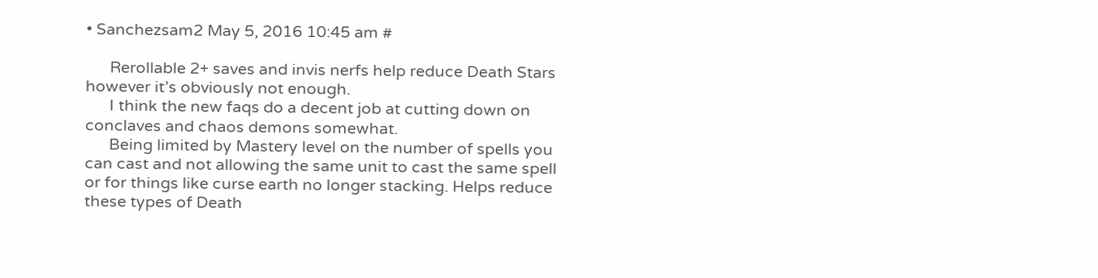• Sanchezsam2 May 5, 2016 10:45 am #

      Rerollable 2+ saves and invis nerfs help reduce Death Stars however it’s obviously not enough.
      I think the new faqs do a decent job at cutting down on conclaves and chaos demons somewhat.
      Being limited by Mastery level on the number of spells you can cast and not allowing the same unit to cast the same spell or for things like curse earth no longer stacking. Helps reduce these types of Death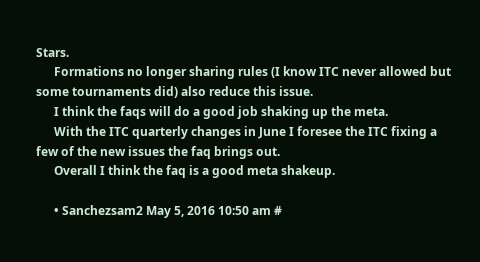Stars.
      Formations no longer sharing rules (I know ITC never allowed but some tournaments did) also reduce this issue.
      I think the faqs will do a good job shaking up the meta.
      With the ITC quarterly changes in June I foresee the ITC fixing a few of the new issues the faq brings out.
      Overall I think the faq is a good meta shakeup.

      • Sanchezsam2 May 5, 2016 10:50 am #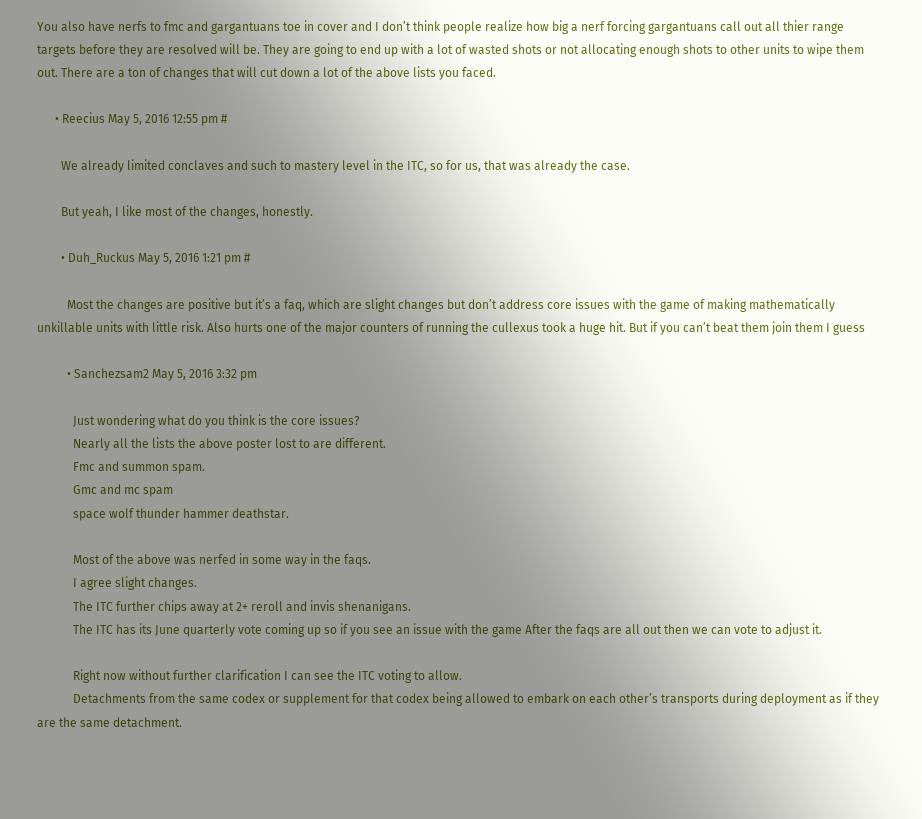You also have nerfs to fmc and gargantuans toe in cover and I don’t think people realize how big a nerf forcing gargantuans call out all thier range targets before they are resolved will be. They are going to end up with a lot of wasted shots or not allocating enough shots to other units to wipe them out. There are a ton of changes that will cut down a lot of the above lists you faced.

      • Reecius May 5, 2016 12:55 pm #

        We already limited conclaves and such to mastery level in the ITC, so for us, that was already the case.

        But yeah, I like most of the changes, honestly.

        • Duh_Ruckus May 5, 2016 1:21 pm #

          Most the changes are positive but it’s a faq, which are slight changes but don’t address core issues with the game of making mathematically unkillable units with little risk. Also hurts one of the major counters of running the cullexus took a huge hit. But if you can’t beat them join them I guess

          • Sanchezsam2 May 5, 2016 3:32 pm

            Just wondering what do you think is the core issues?
            Nearly all the lists the above poster lost to are different.
            Fmc and summon spam.
            Gmc and mc spam
            space wolf thunder hammer deathstar.

            Most of the above was nerfed in some way in the faqs.
            I agree slight changes.
            The ITC further chips away at 2+ reroll and invis shenanigans.
            The ITC has its June quarterly vote coming up so if you see an issue with the game After the faqs are all out then we can vote to adjust it.

            Right now without further clarification I can see the ITC voting to allow.
            Detachments from the same codex or supplement for that codex being allowed to embark on each other’s transports during deployment as if they are the same detachment.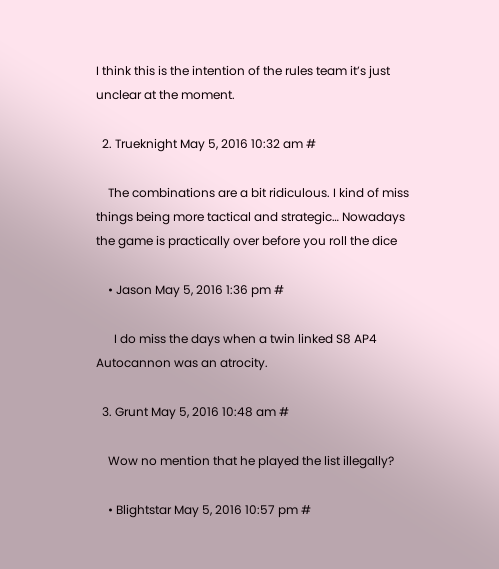I think this is the intention of the rules team it’s just unclear at the moment.

  2. Trueknight May 5, 2016 10:32 am #

    The combinations are a bit ridiculous. I kind of miss things being more tactical and strategic… Nowadays the game is practically over before you roll the dice

    • Jason May 5, 2016 1:36 pm #

      I do miss the days when a twin linked S8 AP4 Autocannon was an atrocity.

  3. Grunt May 5, 2016 10:48 am #

    Wow no mention that he played the list illegally?

    • Blightstar May 5, 2016 10:57 pm #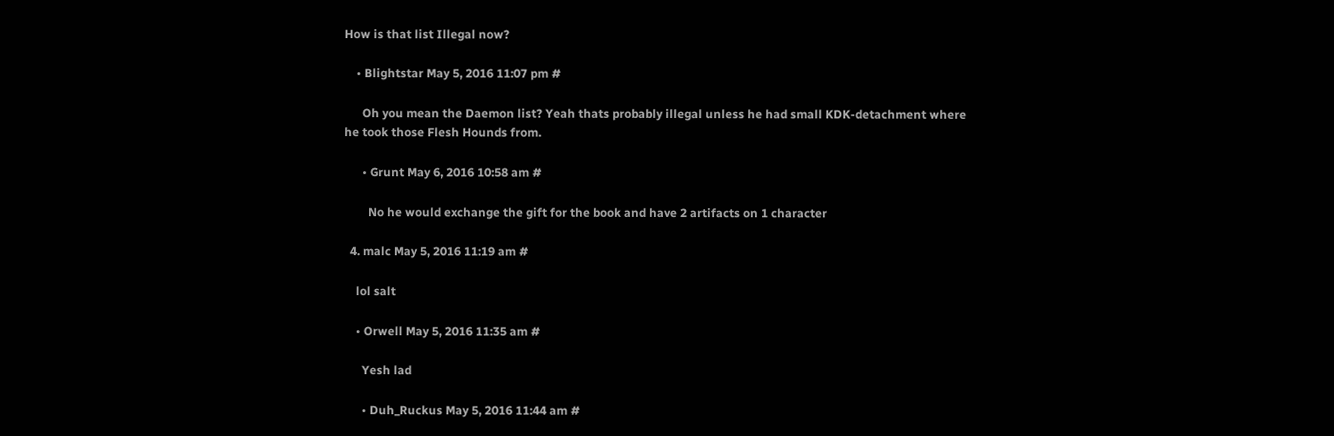How is that list Illegal now?

    • Blightstar May 5, 2016 11:07 pm #

      Oh you mean the Daemon list? Yeah thats probably illegal unless he had small KDK-detachment where he took those Flesh Hounds from.

      • Grunt May 6, 2016 10:58 am #

        No he would exchange the gift for the book and have 2 artifacts on 1 character

  4. malc May 5, 2016 11:19 am #

    lol salt

    • Orwell May 5, 2016 11:35 am #

      Yesh lad

      • Duh_Ruckus May 5, 2016 11:44 am #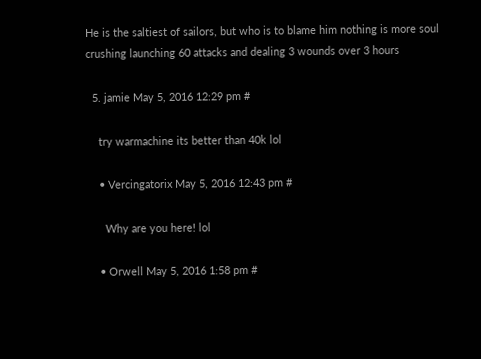He is the saltiest of sailors, but who is to blame him nothing is more soul crushing launching 60 attacks and dealing 3 wounds over 3 hours

  5. jamie May 5, 2016 12:29 pm #

    try warmachine its better than 40k lol

    • Vercingatorix May 5, 2016 12:43 pm #

      Why are you here! lol

    • Orwell May 5, 2016 1:58 pm #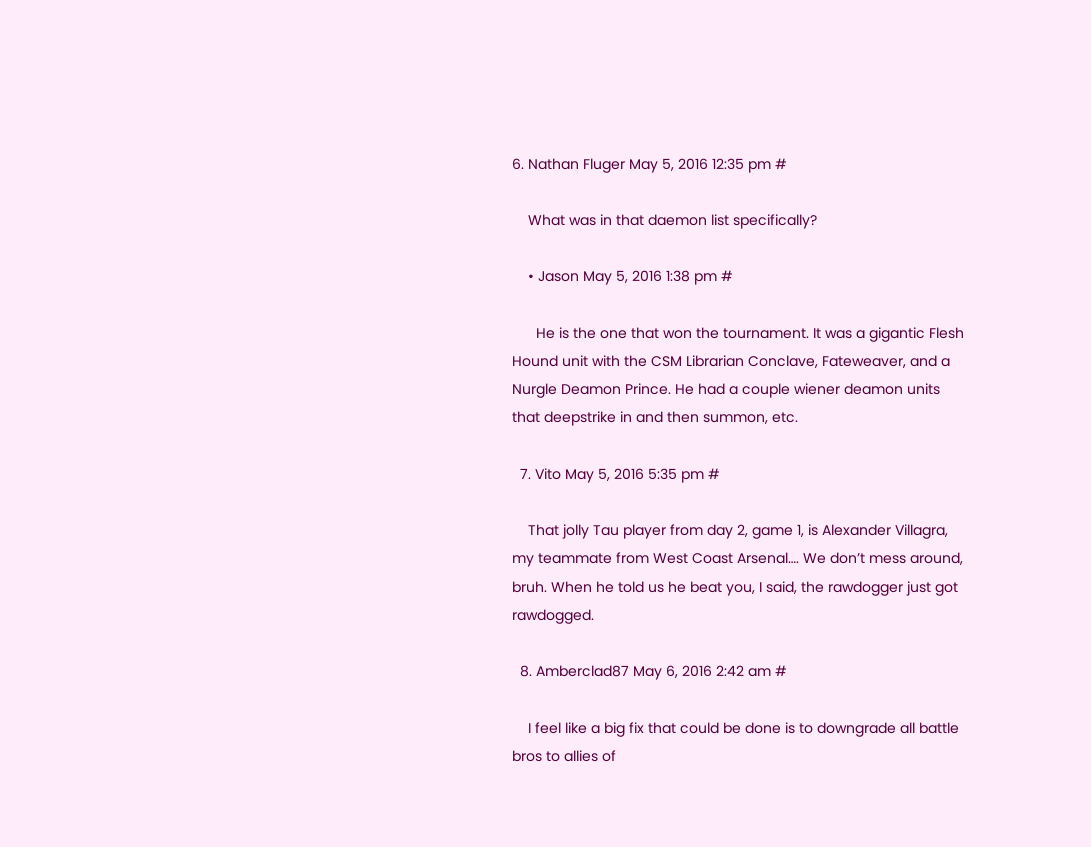6. Nathan Fluger May 5, 2016 12:35 pm #

    What was in that daemon list specifically?

    • Jason May 5, 2016 1:38 pm #

      He is the one that won the tournament. It was a gigantic Flesh Hound unit with the CSM Librarian Conclave, Fateweaver, and a Nurgle Deamon Prince. He had a couple wiener deamon units that deepstrike in and then summon, etc.

  7. Vito May 5, 2016 5:35 pm #

    That jolly Tau player from day 2, game 1, is Alexander Villagra, my teammate from West Coast Arsenal…. We don’t mess around, bruh. When he told us he beat you, I said, the rawdogger just got rawdogged.

  8. Amberclad87 May 6, 2016 2:42 am #

    I feel like a big fix that could be done is to downgrade all battle bros to allies of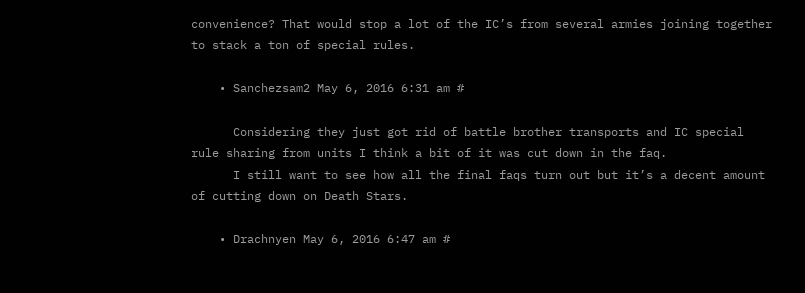convenience? That would stop a lot of the IC’s from several armies joining together to stack a ton of special rules.

    • Sanchezsam2 May 6, 2016 6:31 am #

      Considering they just got rid of battle brother transports and IC special rule sharing from units I think a bit of it was cut down in the faq.
      I still want to see how all the final faqs turn out but it’s a decent amount of cutting down on Death Stars.

    • Drachnyen May 6, 2016 6:47 am #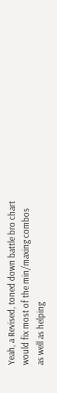Yeah, a Revised, toned down battle bro chart would fix most of the min/maxing combos as well as helping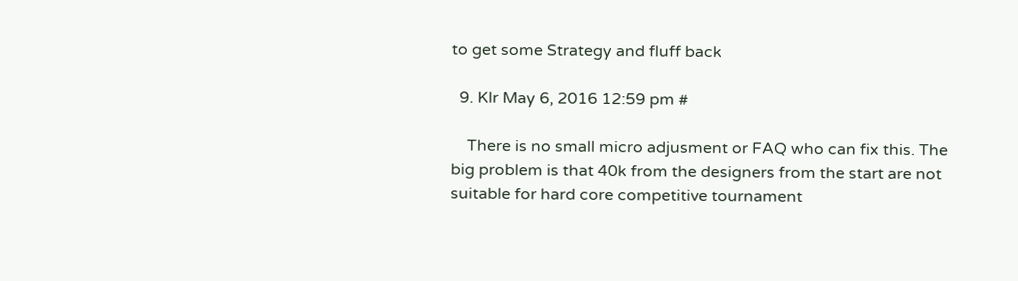to get some Strategy and fluff back

  9. Klr May 6, 2016 12:59 pm #

    There is no small micro adjusment or FAQ who can fix this. The big problem is that 40k from the designers from the start are not suitable for hard core competitive tournament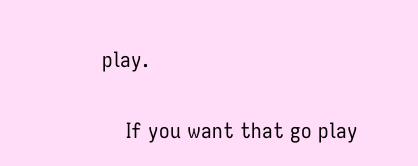play.

    If you want that go play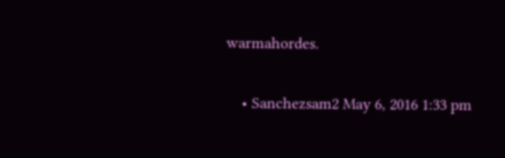warmahordes.

    • Sanchezsam2 May 6, 2016 1:33 pm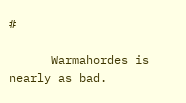#

      Warmahordes is nearly as bad.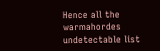Hence all the warmahordes undetectable list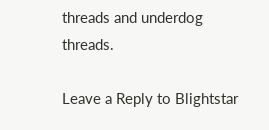threads and underdog threads.

Leave a Reply to Blightstar